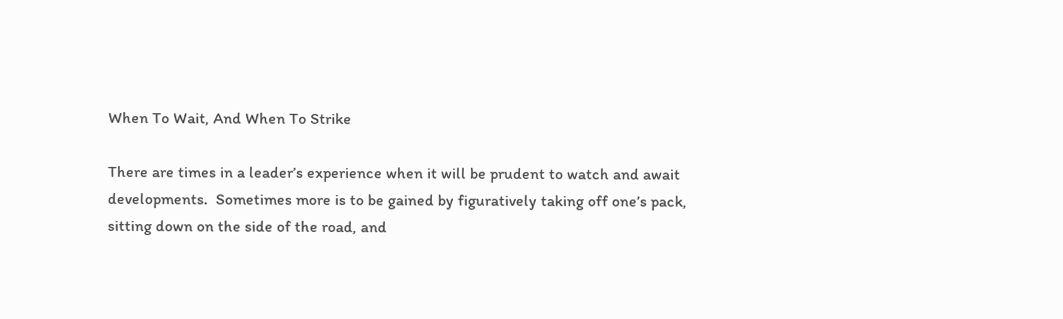When To Wait, And When To Strike

There are times in a leader’s experience when it will be prudent to watch and await developments.  Sometimes more is to be gained by figuratively taking off one’s pack, sitting down on the side of the road, and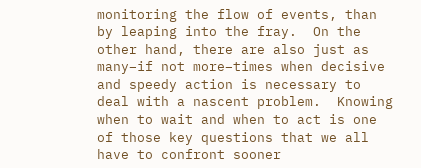monitoring the flow of events, than by leaping into the fray.  On the other hand, there are also just as many–if not more–times when decisive and speedy action is necessary to deal with a nascent problem.  Knowing when to wait and when to act is one of those key questions that we all have to confront sooner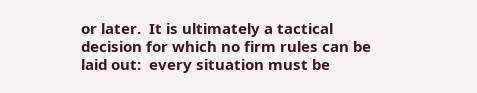or later.  It is ultimately a tactical decision for which no firm rules can be laid out:  every situation must be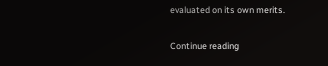evaluated on its own merits.

Continue reading